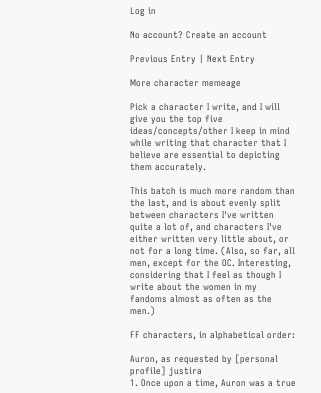Log in

No account? Create an account

Previous Entry | Next Entry

More character memeage

Pick a character I write, and I will give you the top five ideas/concepts/other I keep in mind while writing that character that I believe are essential to depicting them accurately.

This batch is much more random than the last, and is about evenly split between characters I've written quite a lot of, and characters I've either written very little about, or not for a long time. (Also, so far, all men, except for the OC. Interesting, considering that I feel as though I write about the women in my fandoms almost as often as the men.)

FF characters, in alphabetical order:

Auron, as requested by [personal profile] justira
1. Once upon a time, Auron was a true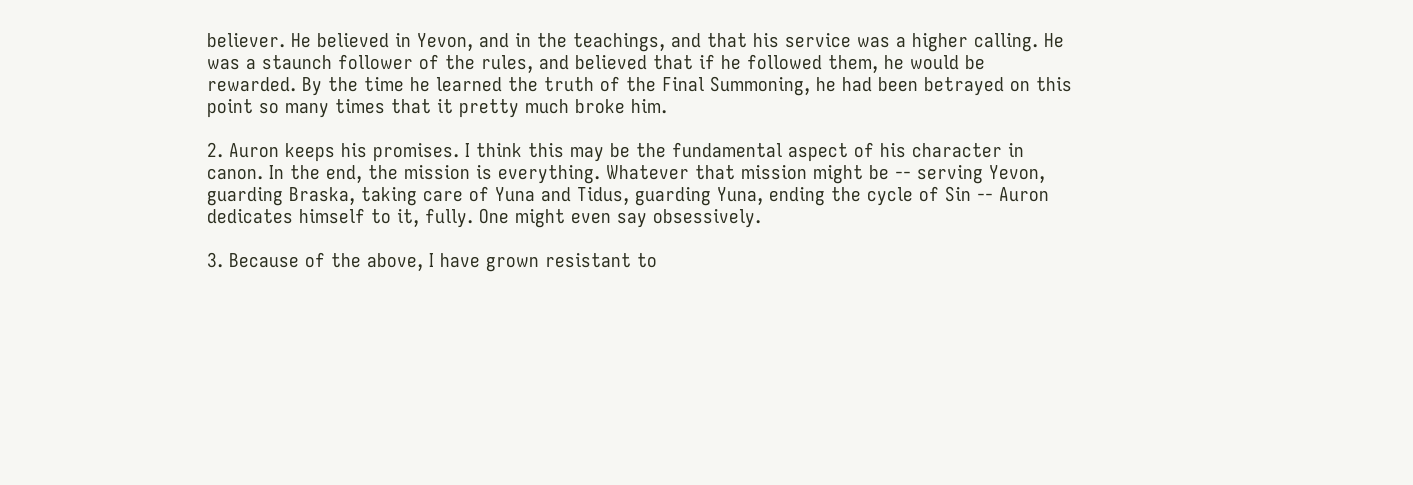believer. He believed in Yevon, and in the teachings, and that his service was a higher calling. He was a staunch follower of the rules, and believed that if he followed them, he would be rewarded. By the time he learned the truth of the Final Summoning, he had been betrayed on this point so many times that it pretty much broke him.

2. Auron keeps his promises. I think this may be the fundamental aspect of his character in canon. In the end, the mission is everything. Whatever that mission might be -- serving Yevon, guarding Braska, taking care of Yuna and Tidus, guarding Yuna, ending the cycle of Sin -- Auron dedicates himself to it, fully. One might even say obsessively.

3. Because of the above, I have grown resistant to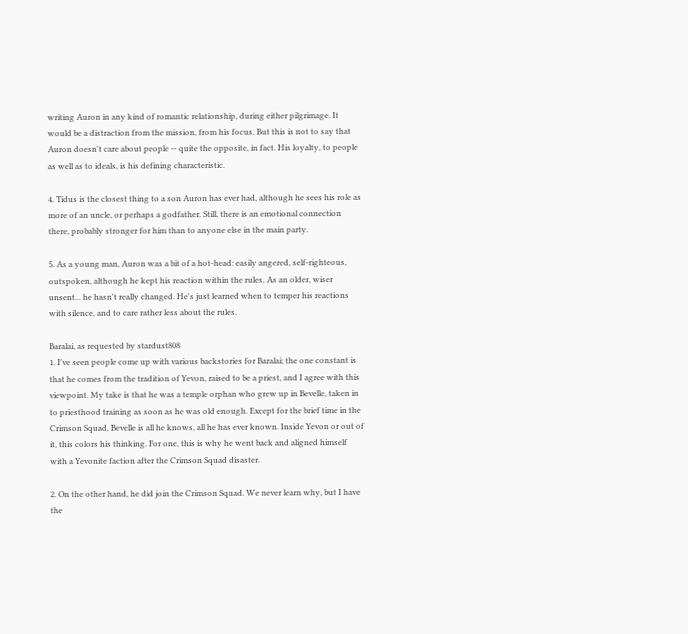writing Auron in any kind of romantic relationship, during either pilgrimage. It would be a distraction from the mission, from his focus. But this is not to say that Auron doesn't care about people -- quite the opposite, in fact. His loyalty, to people as well as to ideals, is his defining characteristic.

4. Tidus is the closest thing to a son Auron has ever had, although he sees his role as more of an uncle, or perhaps a godfather. Still, there is an emotional connection there, probably stronger for him than to anyone else in the main party.

5. As a young man, Auron was a bit of a hot-head: easily angered, self-righteous, outspoken, although he kept his reaction within the rules. As an older, wiser unsent... he hasn't really changed. He's just learned when to temper his reactions with silence, and to care rather less about the rules.

Baralai, as requested by stardust808
1. I've seen people come up with various backstories for Baralai; the one constant is that he comes from the tradition of Yevon, raised to be a priest, and I agree with this viewpoint. My take is that he was a temple orphan who grew up in Bevelle, taken in to priesthood training as soon as he was old enough. Except for the brief time in the Crimson Squad, Bevelle is all he knows, all he has ever known. Inside Yevon or out of it, this colors his thinking. For one, this is why he went back and aligned himself with a Yevonite faction after the Crimson Squad disaster.

2. On the other hand, he did join the Crimson Squad. We never learn why, but I have the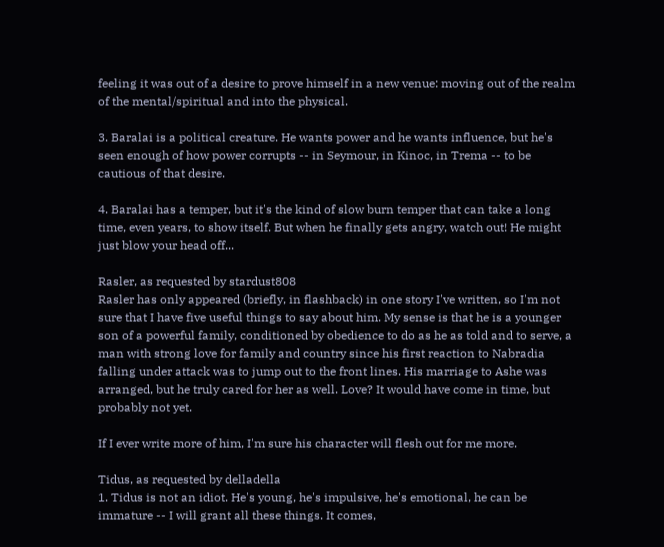feeling it was out of a desire to prove himself in a new venue: moving out of the realm of the mental/spiritual and into the physical.

3. Baralai is a political creature. He wants power and he wants influence, but he's seen enough of how power corrupts -- in Seymour, in Kinoc, in Trema -- to be cautious of that desire.

4. Baralai has a temper, but it's the kind of slow burn temper that can take a long time, even years, to show itself. But when he finally gets angry, watch out! He might just blow your head off...

Rasler, as requested by stardust808
Rasler has only appeared (briefly, in flashback) in one story I've written, so I'm not sure that I have five useful things to say about him. My sense is that he is a younger son of a powerful family, conditioned by obedience to do as he as told and to serve, a man with strong love for family and country since his first reaction to Nabradia falling under attack was to jump out to the front lines. His marriage to Ashe was arranged, but he truly cared for her as well. Love? It would have come in time, but probably not yet.

If I ever write more of him, I'm sure his character will flesh out for me more.

Tidus, as requested by delladella
1. Tidus is not an idiot. He's young, he's impulsive, he's emotional, he can be immature -- I will grant all these things. It comes,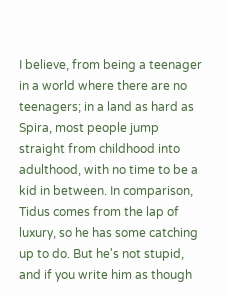I believe, from being a teenager in a world where there are no teenagers; in a land as hard as Spira, most people jump straight from childhood into adulthood, with no time to be a kid in between. In comparison, Tidus comes from the lap of luxury, so he has some catching up to do. But he's not stupid, and if you write him as though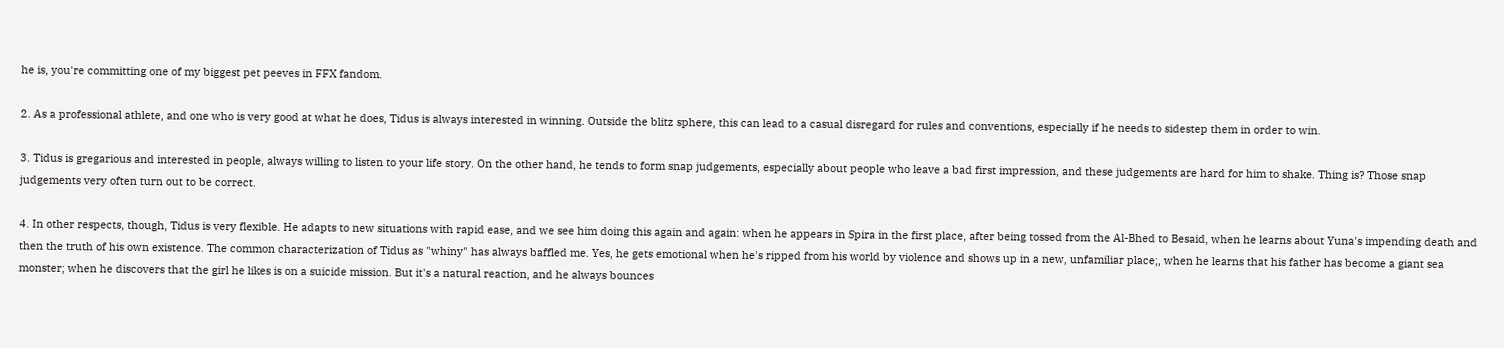he is, you're committing one of my biggest pet peeves in FFX fandom.

2. As a professional athlete, and one who is very good at what he does, Tidus is always interested in winning. Outside the blitz sphere, this can lead to a casual disregard for rules and conventions, especially if he needs to sidestep them in order to win.

3. Tidus is gregarious and interested in people, always willing to listen to your life story. On the other hand, he tends to form snap judgements, especially about people who leave a bad first impression, and these judgements are hard for him to shake. Thing is? Those snap judgements very often turn out to be correct.

4. In other respects, though, Tidus is very flexible. He adapts to new situations with rapid ease, and we see him doing this again and again: when he appears in Spira in the first place, after being tossed from the Al-Bhed to Besaid, when he learns about Yuna's impending death and then the truth of his own existence. The common characterization of Tidus as "whiny" has always baffled me. Yes, he gets emotional when he's ripped from his world by violence and shows up in a new, unfamiliar place;, when he learns that his father has become a giant sea monster; when he discovers that the girl he likes is on a suicide mission. But it's a natural reaction, and he always bounces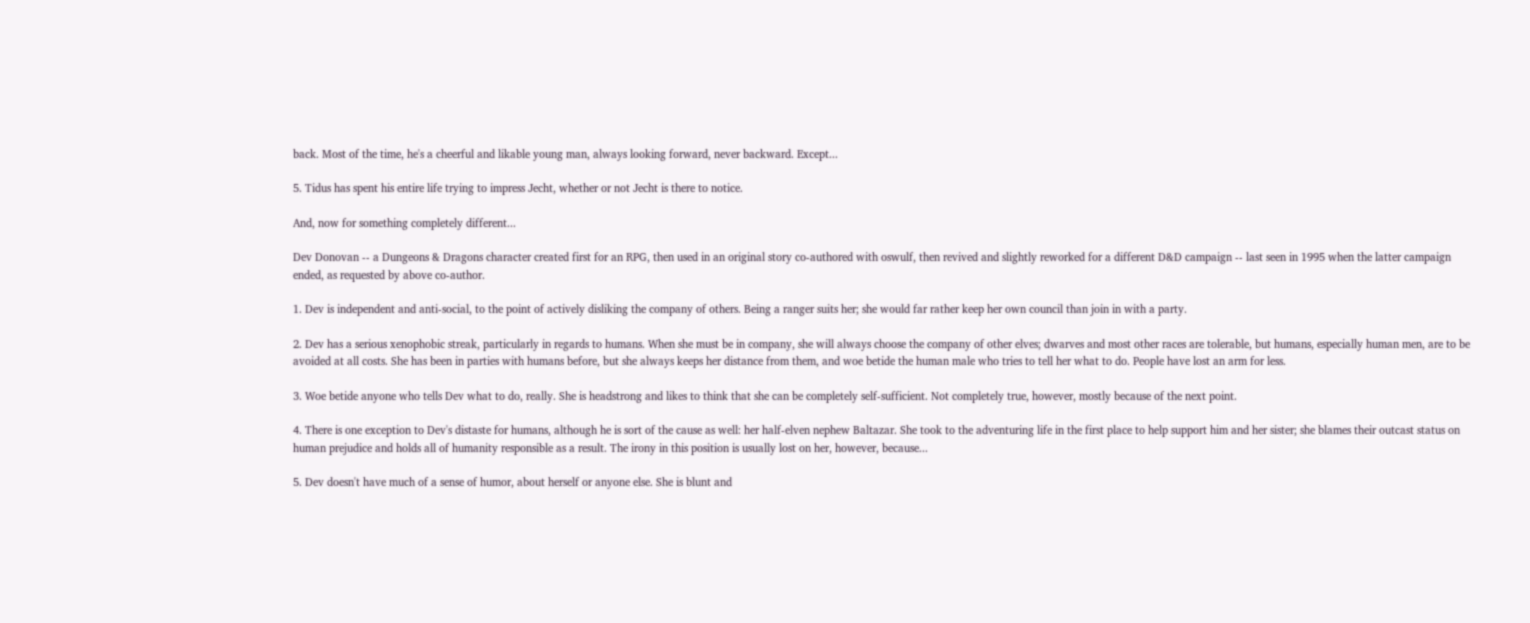back. Most of the time, he's a cheerful and likable young man, always looking forward, never backward. Except...

5. Tidus has spent his entire life trying to impress Jecht, whether or not Jecht is there to notice.

And, now for something completely different...

Dev Donovan -- a Dungeons & Dragons character created first for an RPG, then used in an original story co-authored with oswulf, then revived and slightly reworked for a different D&D campaign -- last seen in 1995 when the latter campaign ended, as requested by above co-author.

1. Dev is independent and anti-social, to the point of actively disliking the company of others. Being a ranger suits her; she would far rather keep her own council than join in with a party.

2. Dev has a serious xenophobic streak, particularly in regards to humans. When she must be in company, she will always choose the company of other elves; dwarves and most other races are tolerable, but humans, especially human men, are to be avoided at all costs. She has been in parties with humans before, but she always keeps her distance from them, and woe betide the human male who tries to tell her what to do. People have lost an arm for less.

3. Woe betide anyone who tells Dev what to do, really. She is headstrong and likes to think that she can be completely self-sufficient. Not completely true, however, mostly because of the next point.

4. There is one exception to Dev's distaste for humans, although he is sort of the cause as well: her half-elven nephew Baltazar. She took to the adventuring life in the first place to help support him and her sister; she blames their outcast status on human prejudice and holds all of humanity responsible as a result. The irony in this position is usually lost on her, however, because...

5. Dev doesn't have much of a sense of humor, about herself or anyone else. She is blunt and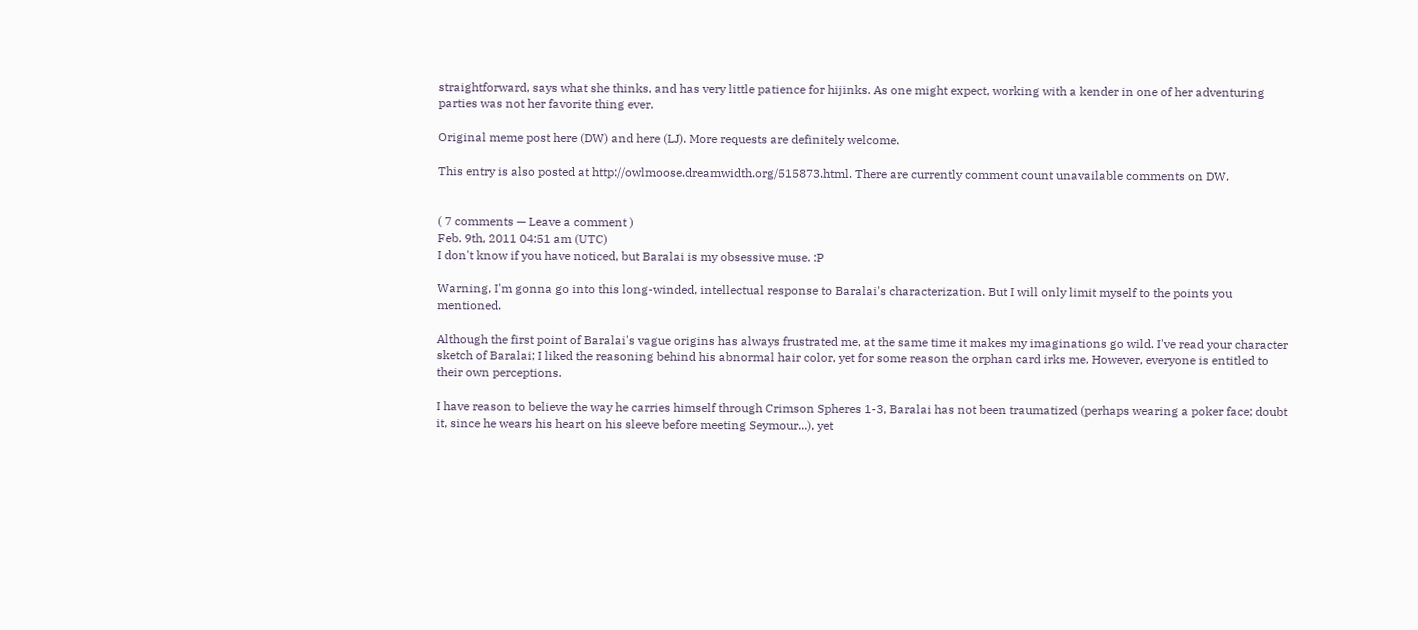straightforward, says what she thinks, and has very little patience for hijinks. As one might expect, working with a kender in one of her adventuring parties was not her favorite thing ever.

Original meme post here (DW) and here (LJ). More requests are definitely welcome.

This entry is also posted at http://owlmoose.dreamwidth.org/515873.html. There are currently comment count unavailable comments on DW.


( 7 comments — Leave a comment )
Feb. 9th, 2011 04:51 am (UTC)
I don't know if you have noticed, but Baralai is my obsessive muse. :P

Warning, I'm gonna go into this long-winded, intellectual response to Baralai's characterization. But I will only limit myself to the points you mentioned.

Although the first point of Baralai's vague origins has always frustrated me, at the same time it makes my imaginations go wild. I've read your character sketch of Baralai; I liked the reasoning behind his abnormal hair color, yet for some reason the orphan card irks me. However, everyone is entitled to their own perceptions.

I have reason to believe the way he carries himself through Crimson Spheres 1-3, Baralai has not been traumatized (perhaps wearing a poker face; doubt it, since he wears his heart on his sleeve before meeting Seymour...), yet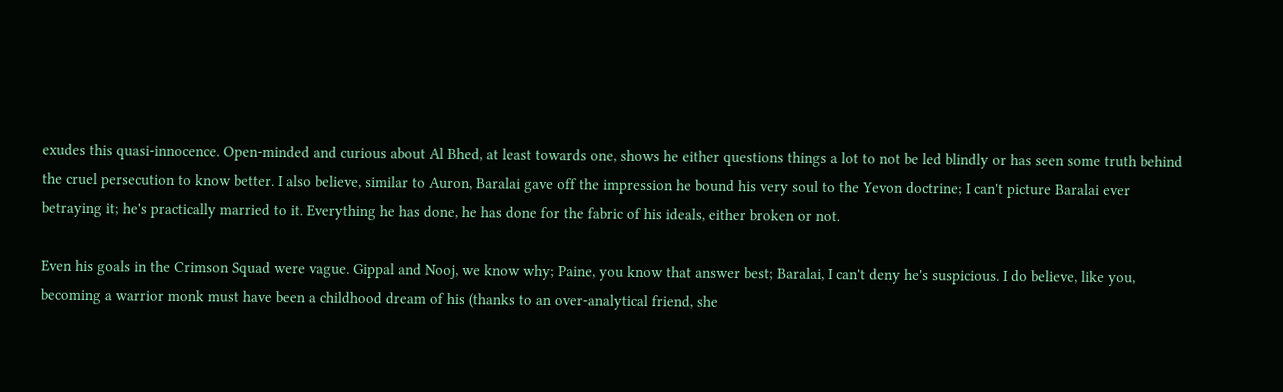exudes this quasi-innocence. Open-minded and curious about Al Bhed, at least towards one, shows he either questions things a lot to not be led blindly or has seen some truth behind the cruel persecution to know better. I also believe, similar to Auron, Baralai gave off the impression he bound his very soul to the Yevon doctrine; I can't picture Baralai ever betraying it; he's practically married to it. Everything he has done, he has done for the fabric of his ideals, either broken or not.

Even his goals in the Crimson Squad were vague. Gippal and Nooj, we know why; Paine, you know that answer best; Baralai, I can't deny he's suspicious. I do believe, like you, becoming a warrior monk must have been a childhood dream of his (thanks to an over-analytical friend, she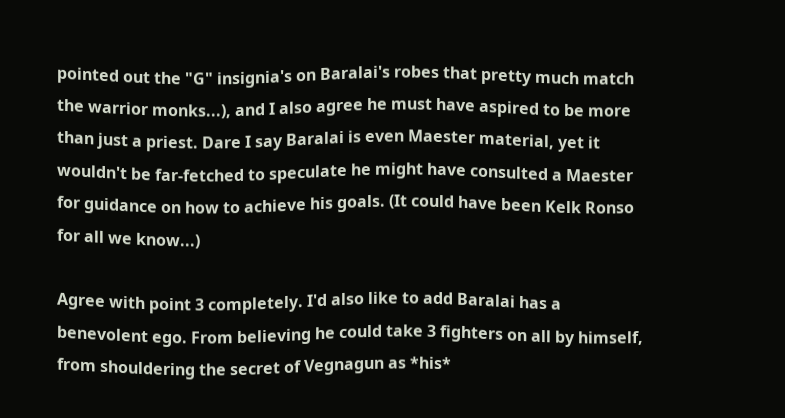pointed out the "G" insignia's on Baralai's robes that pretty much match the warrior monks...), and I also agree he must have aspired to be more than just a priest. Dare I say Baralai is even Maester material, yet it wouldn't be far-fetched to speculate he might have consulted a Maester for guidance on how to achieve his goals. (It could have been Kelk Ronso for all we know...)

Agree with point 3 completely. I'd also like to add Baralai has a benevolent ego. From believing he could take 3 fighters on all by himself, from shouldering the secret of Vegnagun as *his*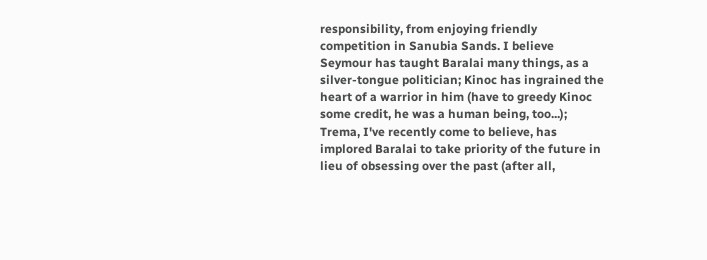responsibility, from enjoying friendly competition in Sanubia Sands. I believe Seymour has taught Baralai many things, as a silver-tongue politician; Kinoc has ingrained the heart of a warrior in him (have to greedy Kinoc some credit, he was a human being, too...); Trema, I've recently come to believe, has implored Baralai to take priority of the future in lieu of obsessing over the past (after all,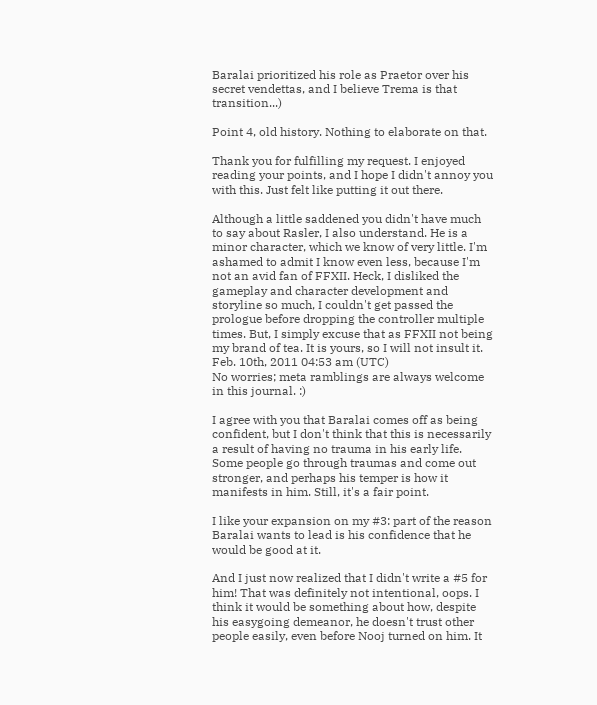Baralai prioritized his role as Praetor over his secret vendettas, and I believe Trema is that transition...)

Point 4, old history. Nothing to elaborate on that.

Thank you for fulfilling my request. I enjoyed reading your points, and I hope I didn't annoy you with this. Just felt like putting it out there.

Although a little saddened you didn't have much to say about Rasler, I also understand. He is a minor character, which we know of very little. I'm ashamed to admit I know even less, because I'm not an avid fan of FFXII. Heck, I disliked the gameplay and character development and storyline so much, I couldn't get passed the prologue before dropping the controller multiple times. But, I simply excuse that as FFXII not being my brand of tea. It is yours, so I will not insult it.
Feb. 10th, 2011 04:53 am (UTC)
No worries; meta ramblings are always welcome in this journal. :)

I agree with you that Baralai comes off as being confident, but I don't think that this is necessarily a result of having no trauma in his early life. Some people go through traumas and come out stronger, and perhaps his temper is how it manifests in him. Still, it's a fair point.

I like your expansion on my #3: part of the reason Baralai wants to lead is his confidence that he would be good at it.

And I just now realized that I didn't write a #5 for him! That was definitely not intentional, oops. I think it would be something about how, despite his easygoing demeanor, he doesn't trust other people easily, even before Nooj turned on him. It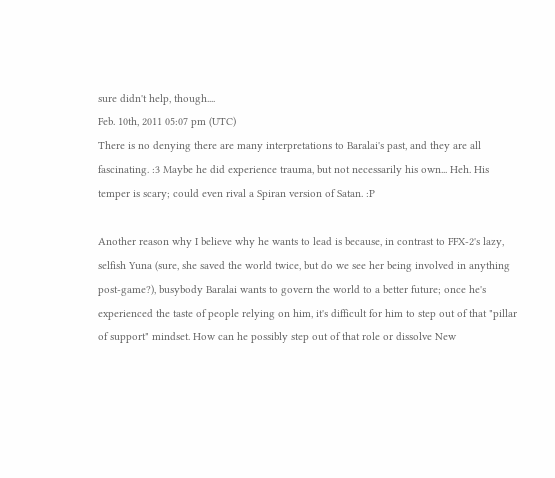sure didn't help, though....
Feb. 10th, 2011 05:07 pm (UTC)
There is no denying there are many interpretations to Baralai's past, and they are all fascinating. :3 Maybe he did experience trauma, but not necessarily his own... Heh. His temper is scary; could even rival a Spiran version of Satan. :P

Another reason why I believe why he wants to lead is because, in contrast to FFX-2's lazy, selfish Yuna (sure, she saved the world twice, but do we see her being involved in anything post-game?), busybody Baralai wants to govern the world to a better future; once he's experienced the taste of people relying on him, it's difficult for him to step out of that "pillar of support" mindset. How can he possibly step out of that role or dissolve New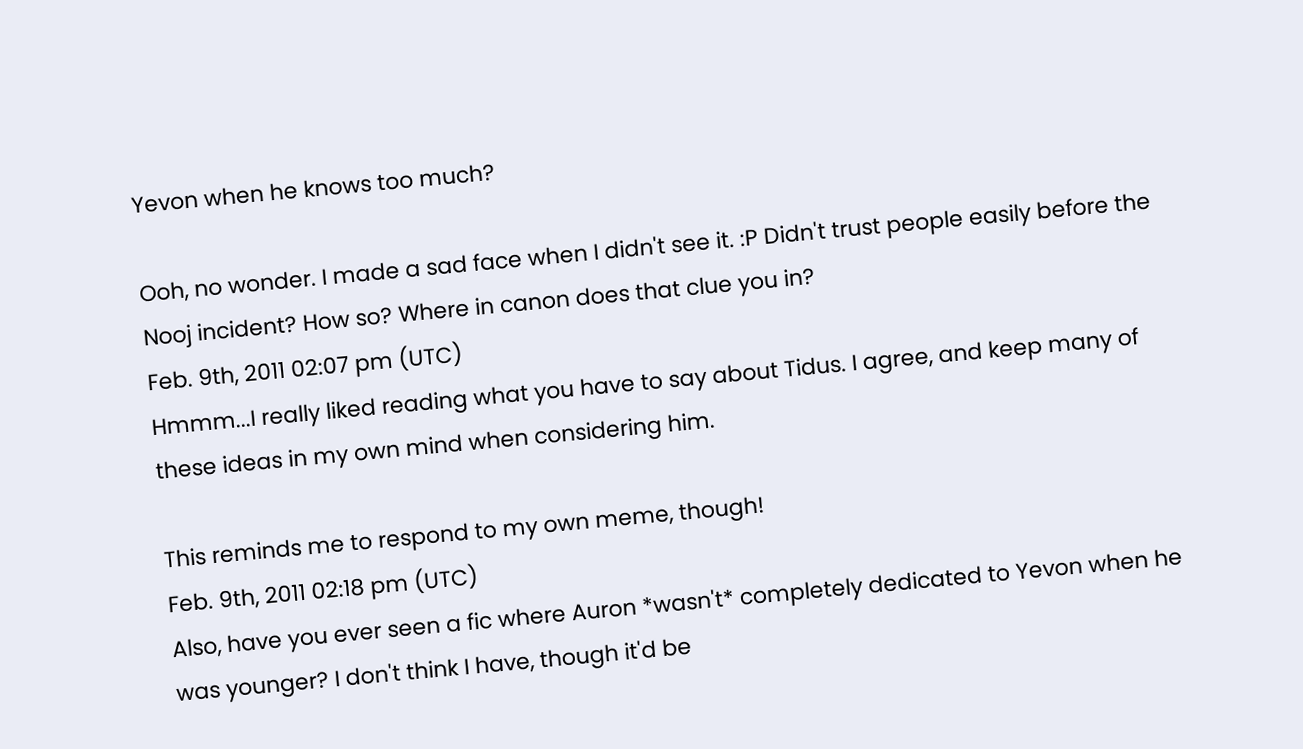Yevon when he knows too much?

Ooh, no wonder. I made a sad face when I didn't see it. :P Didn't trust people easily before the Nooj incident? How so? Where in canon does that clue you in?
Feb. 9th, 2011 02:07 pm (UTC)
Hmmm...I really liked reading what you have to say about Tidus. I agree, and keep many of these ideas in my own mind when considering him.

This reminds me to respond to my own meme, though!
Feb. 9th, 2011 02:18 pm (UTC)
Also, have you ever seen a fic where Auron *wasn't* completely dedicated to Yevon when he was younger? I don't think I have, though it'd be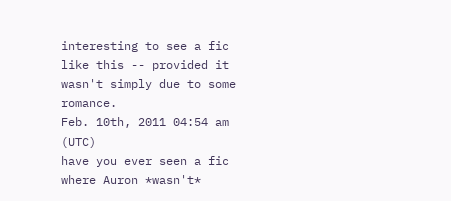interesting to see a fic like this -- provided it wasn't simply due to some romance.
Feb. 10th, 2011 04:54 am (UTC)
have you ever seen a fic where Auron *wasn't*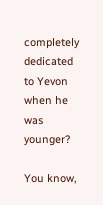completely dedicated to Yevon when he was younger?

You know,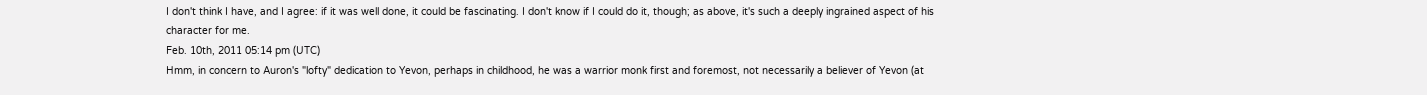I don't think I have, and I agree: if it was well done, it could be fascinating. I don't know if I could do it, though; as above, it's such a deeply ingrained aspect of his character for me.
Feb. 10th, 2011 05:14 pm (UTC)
Hmm, in concern to Auron's "lofty" dedication to Yevon, perhaps in childhood, he was a warrior monk first and foremost, not necessarily a believer of Yevon (at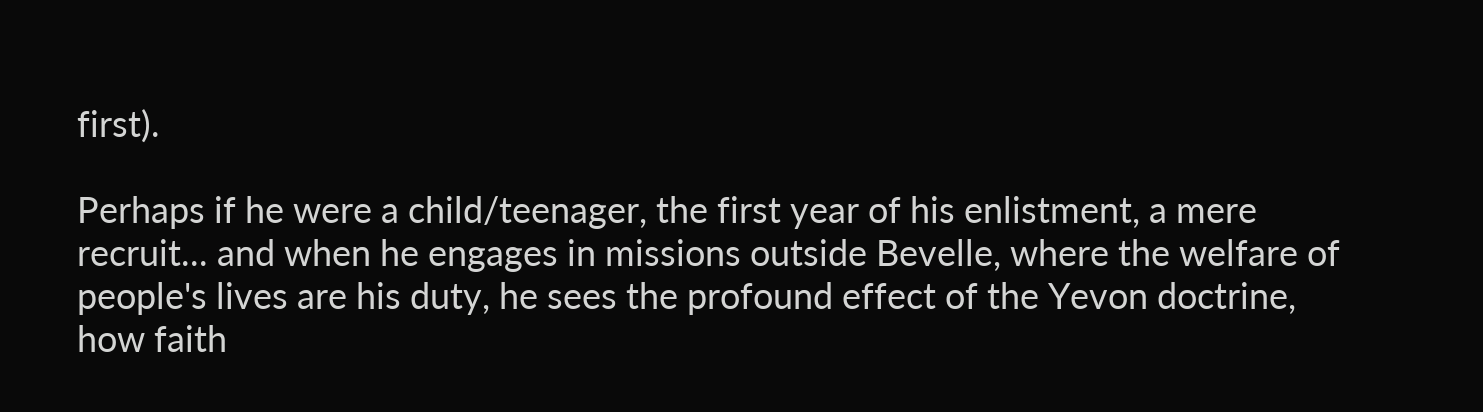first).

Perhaps if he were a child/teenager, the first year of his enlistment, a mere recruit... and when he engages in missions outside Bevelle, where the welfare of people's lives are his duty, he sees the profound effect of the Yevon doctrine, how faith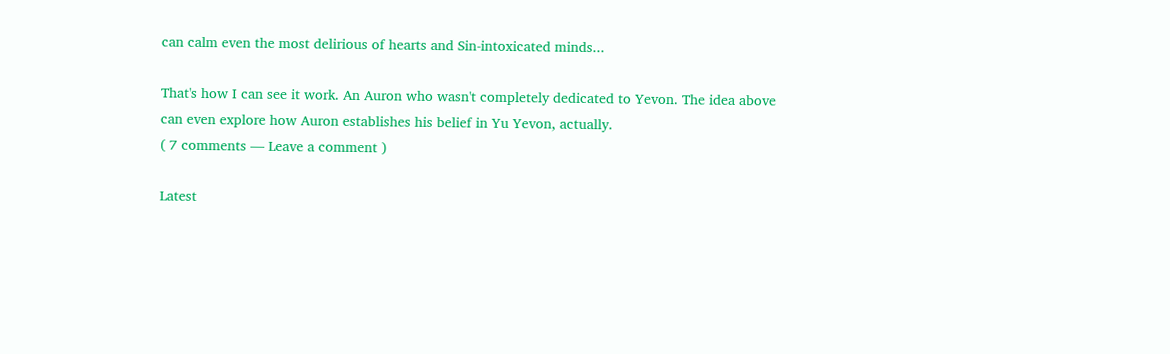can calm even the most delirious of hearts and Sin-intoxicated minds...

That's how I can see it work. An Auron who wasn't completely dedicated to Yevon. The idea above can even explore how Auron establishes his belief in Yu Yevon, actually.
( 7 comments — Leave a comment )

Latest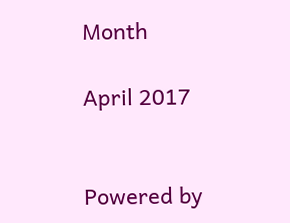Month

April 2017


Powered by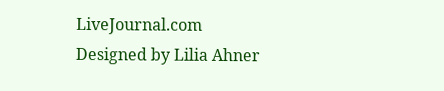LiveJournal.com
Designed by Lilia Ahner